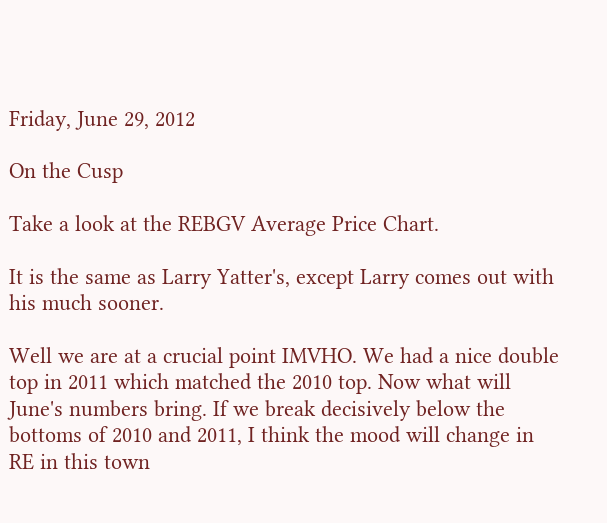Friday, June 29, 2012

On the Cusp

Take a look at the REBGV Average Price Chart.

It is the same as Larry Yatter's, except Larry comes out with his much sooner.

Well we are at a crucial point IMVHO. We had a nice double top in 2011 which matched the 2010 top. Now what will June's numbers bring. If we break decisively below the bottoms of 2010 and 2011, I think the mood will change in RE in this town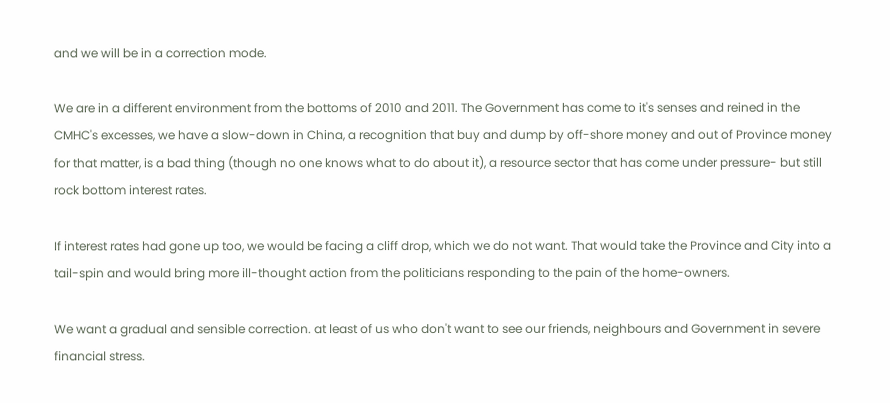and we will be in a correction mode.

We are in a different environment from the bottoms of 2010 and 2011. The Government has come to it's senses and reined in the CMHC's excesses, we have a slow-down in China, a recognition that buy and dump by off-shore money and out of Province money for that matter, is a bad thing (though no one knows what to do about it), a resource sector that has come under pressure- but still rock bottom interest rates.

If interest rates had gone up too, we would be facing a cliff drop, which we do not want. That would take the Province and City into a tail-spin and would bring more ill-thought action from the politicians responding to the pain of the home-owners.

We want a gradual and sensible correction. at least of us who don't want to see our friends, neighbours and Government in severe financial stress.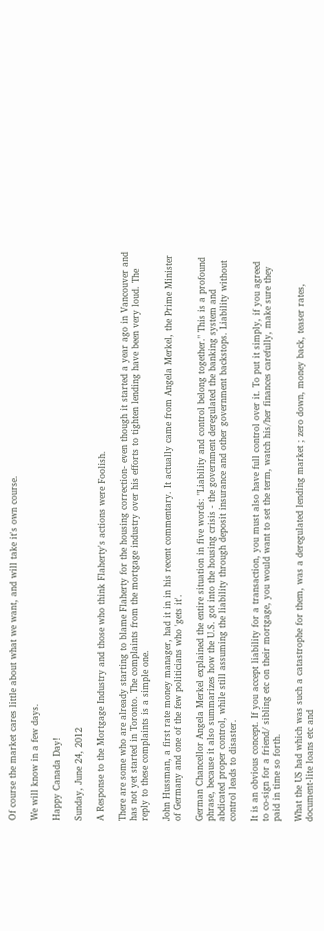Of course the market cares little about what we want, and will take it's own course.

We will know in a few days.

Happy Canada Day!

Sunday, June 24, 2012

A Response to the Mortgage Industry and those who think Flaherty's actions were Foolish.

There are some who are already starting to blame Flaherty for the housing correction- even though it started a year ago in Vancouver and has not yet started in Toronto. The complaints from the mortgage industry over his efforts to tighten lending have been very loud. The reply to these complaints is a simple one.

John Hussman, a first rate money manager, had it in in his recent commentary. It actually came from Angela Merkel, the Prime Minister of Germany and one of the few politicians who 'gets it'.

German Chancellor Angela Merkel explained the entire situation in five words: "Liability and control belong together." This is a profound phrase, because it also summarizes how the U.S. got into the housing crisis - the government deregulated the banking system and abdicated proper control, while still assuming the liability through deposit insurance and other government backstops. Liability without control leads to disaster.

It is an obvious concept. If you accept liability for a transaction, you must also have full control over it. To put it simply, if you agreed to co-sign for a friend/ sibling etc on their mortgage, you would want to set the term, watch his/her finances carefully, make sure they paid in time so forth.

What the US had which was such a catastrophe for them, was a deregulated lending market ; zero down, money back, teaser rates, document-lite loans etc and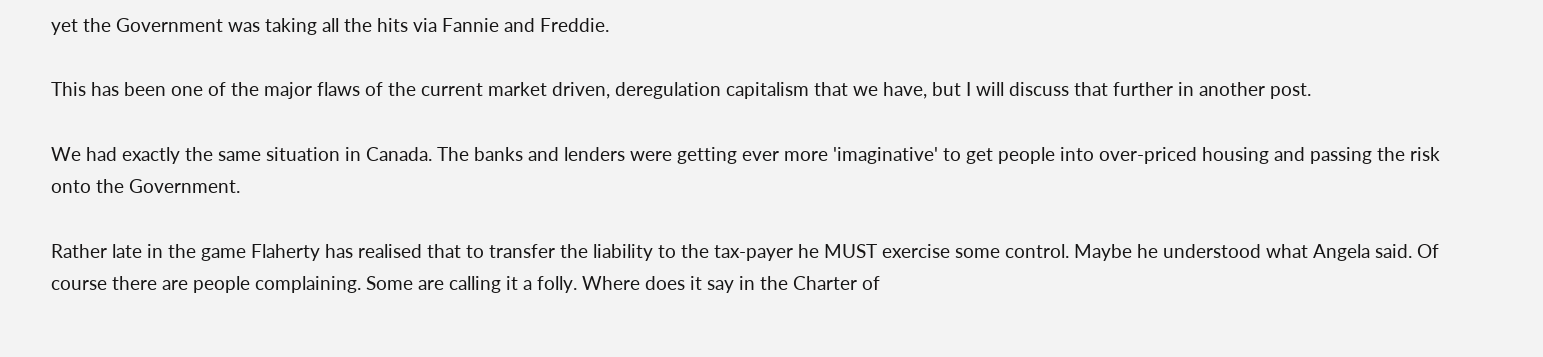yet the Government was taking all the hits via Fannie and Freddie.

This has been one of the major flaws of the current market driven, deregulation capitalism that we have, but I will discuss that further in another post.

We had exactly the same situation in Canada. The banks and lenders were getting ever more 'imaginative' to get people into over-priced housing and passing the risk onto the Government.

Rather late in the game Flaherty has realised that to transfer the liability to the tax-payer he MUST exercise some control. Maybe he understood what Angela said. Of course there are people complaining. Some are calling it a folly. Where does it say in the Charter of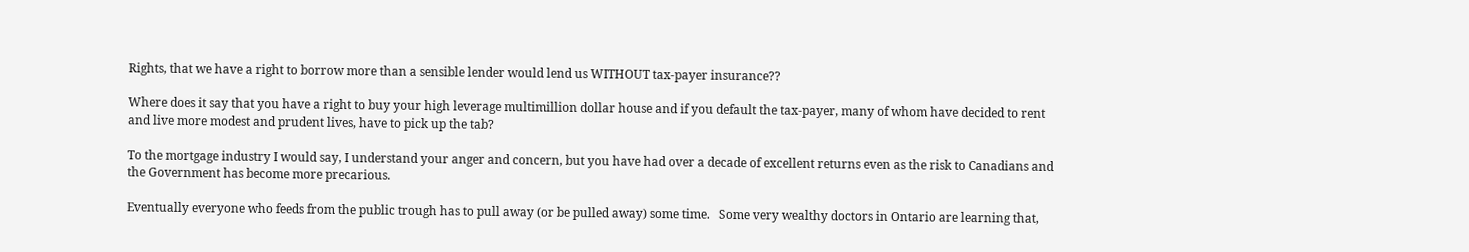Rights, that we have a right to borrow more than a sensible lender would lend us WITHOUT tax-payer insurance??

Where does it say that you have a right to buy your high leverage multimillion dollar house and if you default the tax-payer, many of whom have decided to rent and live more modest and prudent lives, have to pick up the tab?

To the mortgage industry I would say, I understand your anger and concern, but you have had over a decade of excellent returns even as the risk to Canadians and the Government has become more precarious.

Eventually everyone who feeds from the public trough has to pull away (or be pulled away) some time.   Some very wealthy doctors in Ontario are learning that,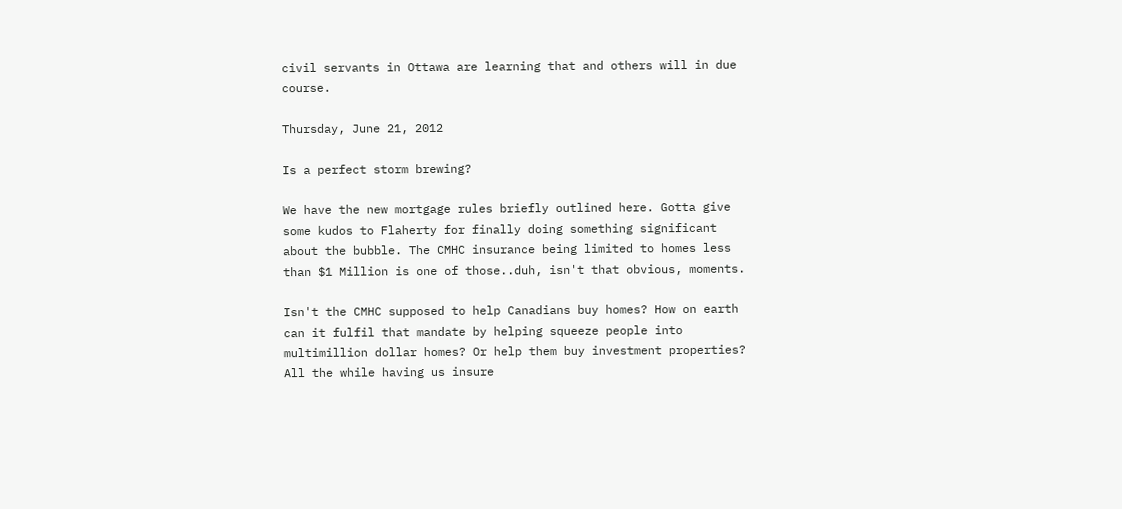civil servants in Ottawa are learning that and others will in due course.

Thursday, June 21, 2012

Is a perfect storm brewing?

We have the new mortgage rules briefly outlined here. Gotta give some kudos to Flaherty for finally doing something significant about the bubble. The CMHC insurance being limited to homes less than $1 Million is one of those..duh, isn't that obvious, moments.

Isn't the CMHC supposed to help Canadians buy homes? How on earth can it fulfil that mandate by helping squeeze people into multimillion dollar homes? Or help them buy investment properties? All the while having us insure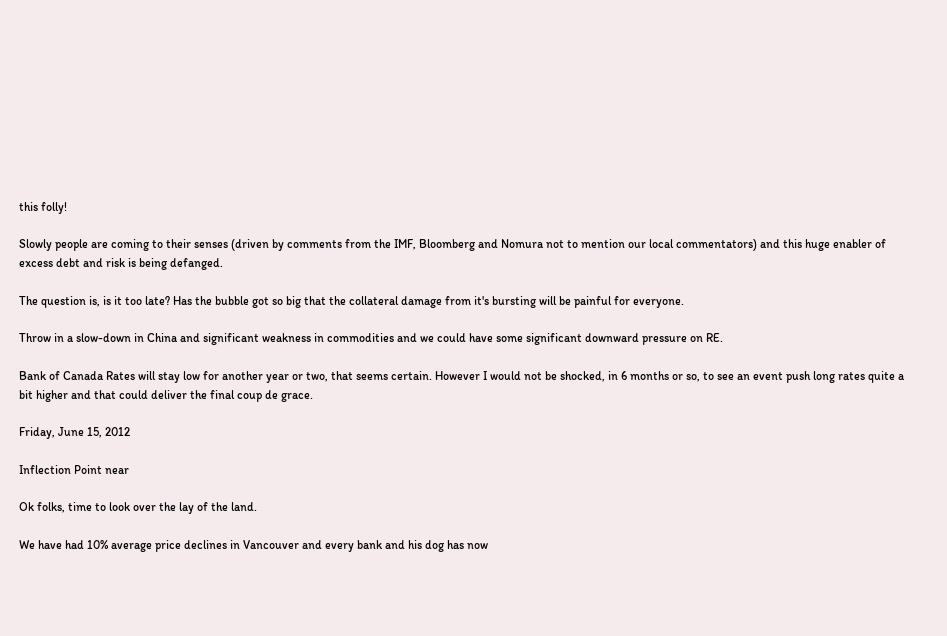this folly!

Slowly people are coming to their senses (driven by comments from the IMF, Bloomberg and Nomura not to mention our local commentators) and this huge enabler of excess debt and risk is being defanged.

The question is, is it too late? Has the bubble got so big that the collateral damage from it's bursting will be painful for everyone.

Throw in a slow-down in China and significant weakness in commodities and we could have some significant downward pressure on RE.

Bank of Canada Rates will stay low for another year or two, that seems certain. However I would not be shocked, in 6 months or so, to see an event push long rates quite a bit higher and that could deliver the final coup de grace.

Friday, June 15, 2012

Inflection Point near

Ok folks, time to look over the lay of the land.

We have had 10% average price declines in Vancouver and every bank and his dog has now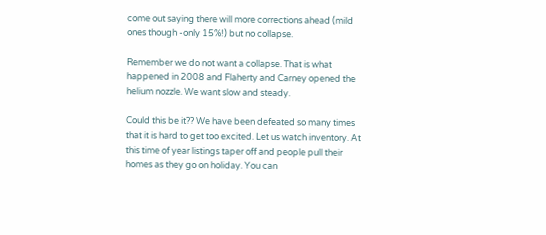come out saying there will more corrections ahead (mild ones though -only 15%!) but no collapse.

Remember we do not want a collapse. That is what happened in 2008 and Flaherty and Carney opened the helium nozzle. We want slow and steady.

Could this be it?? We have been defeated so many times that it is hard to get too excited. Let us watch inventory. At this time of year listings taper off and people pull their homes as they go on holiday. You can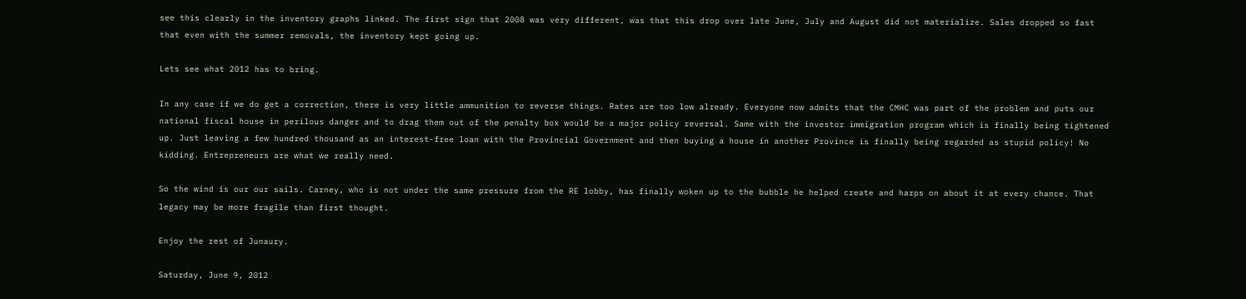see this clearly in the inventory graphs linked. The first sign that 2008 was very different, was that this drop over late June, July and August did not materialize. Sales dropped so fast that even with the summer removals, the inventory kept going up.

Lets see what 2012 has to bring.

In any case if we do get a correction, there is very little ammunition to reverse things. Rates are too low already. Everyone now admits that the CMHC was part of the problem and puts our national fiscal house in perilous danger and to drag them out of the penalty box would be a major policy reversal. Same with the investor immigration program which is finally being tightened up. Just leaving a few hundred thousand as an interest-free loan with the Provincial Government and then buying a house in another Province is finally being regarded as stupid policy! No kidding. Entrepreneurs are what we really need.

So the wind is our our sails. Carney, who is not under the same pressure from the RE lobby, has finally woken up to the bubble he helped create and harps on about it at every chance. That legacy may be more fragile than first thought.

Enjoy the rest of Junaury.

Saturday, June 9, 2012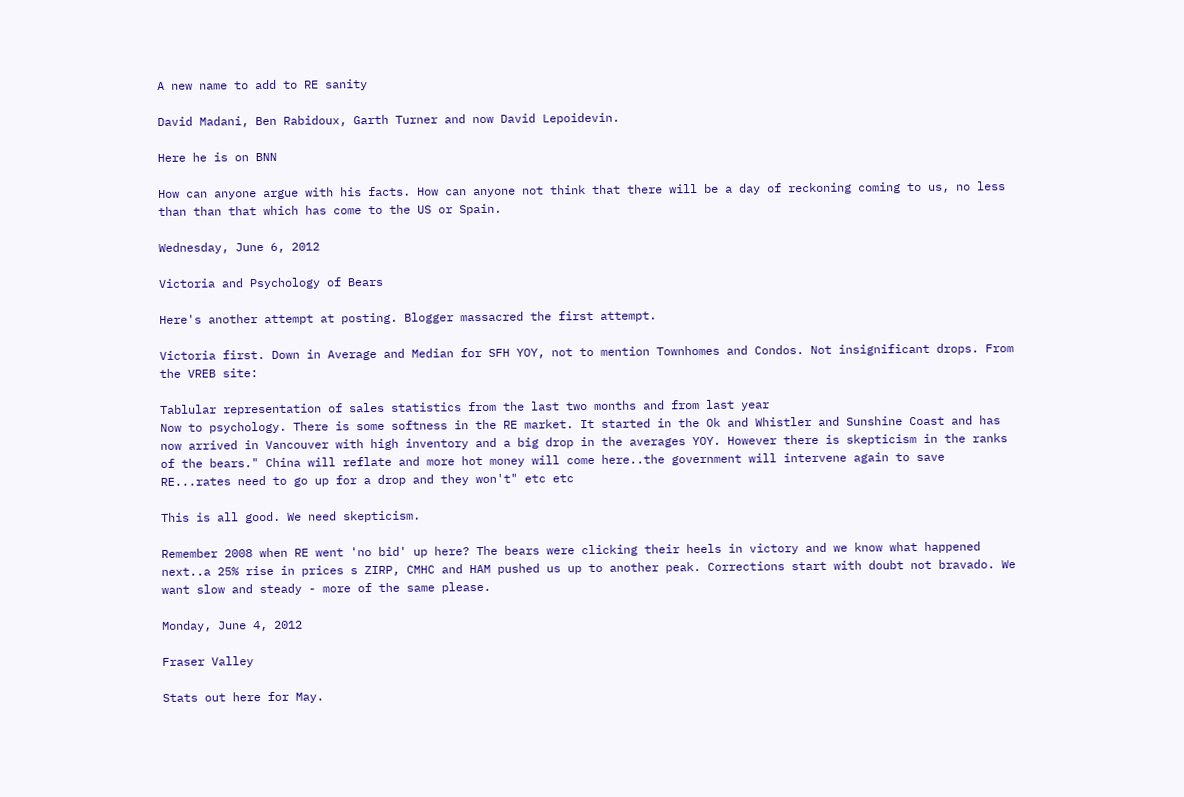A new name to add to RE sanity

David Madani, Ben Rabidoux, Garth Turner and now David Lepoidevin.

Here he is on BNN

How can anyone argue with his facts. How can anyone not think that there will be a day of reckoning coming to us, no less than than that which has come to the US or Spain.

Wednesday, June 6, 2012

Victoria and Psychology of Bears

Here's another attempt at posting. Blogger massacred the first attempt.

Victoria first. Down in Average and Median for SFH YOY, not to mention Townhomes and Condos. Not insignificant drops. From the VREB site:

Tablular representation of sales statistics from the last two months and from last year
Now to psychology. There is some softness in the RE market. It started in the Ok and Whistler and Sunshine Coast and has now arrived in Vancouver with high inventory and a big drop in the averages YOY. However there is skepticism in the ranks of the bears." China will reflate and more hot money will come here..the government will intervene again to save RE...rates need to go up for a drop and they won't" etc etc

This is all good. We need skepticism.

Remember 2008 when RE went 'no bid' up here? The bears were clicking their heels in victory and we know what happened next..a 25% rise in prices s ZIRP, CMHC and HAM pushed us up to another peak. Corrections start with doubt not bravado. We want slow and steady - more of the same please.

Monday, June 4, 2012

Fraser Valley

Stats out here for May.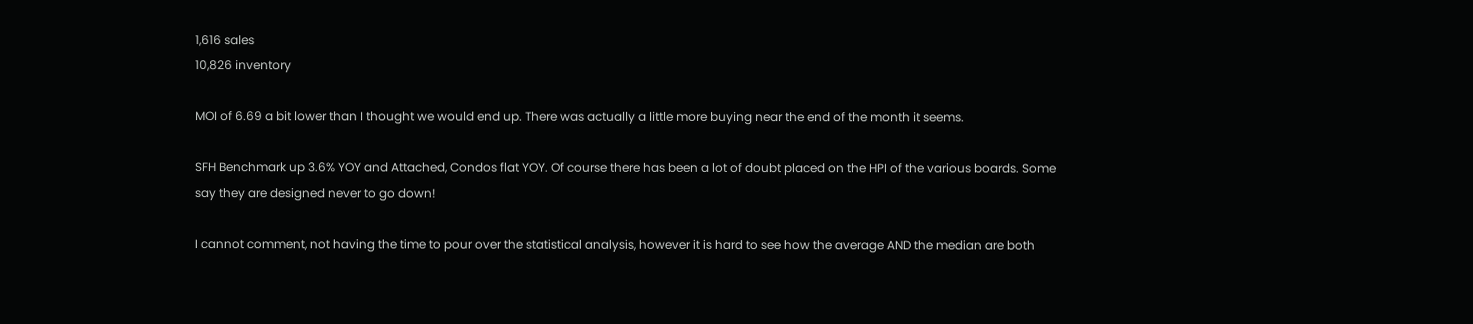1,616 sales
10,826 inventory

MOI of 6.69 a bit lower than I thought we would end up. There was actually a little more buying near the end of the month it seems.

SFH Benchmark up 3.6% YOY and Attached, Condos flat YOY. Of course there has been a lot of doubt placed on the HPI of the various boards. Some say they are designed never to go down!

I cannot comment, not having the time to pour over the statistical analysis, however it is hard to see how the average AND the median are both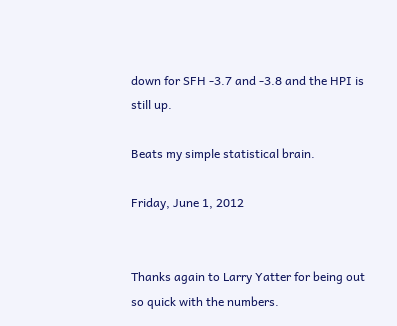down for SFH -3.7 and -3.8 and the HPI is still up.

Beats my simple statistical brain.

Friday, June 1, 2012


Thanks again to Larry Yatter for being out so quick with the numbers.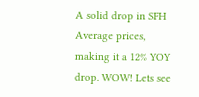A solid drop in SFH Average prices, making it a 12% YOY drop. WOW! Lets see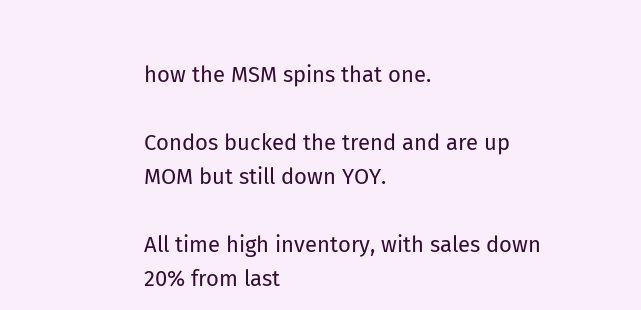how the MSM spins that one.

Condos bucked the trend and are up MOM but still down YOY.

All time high inventory, with sales down 20% from last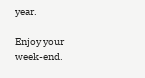year.

Enjoy your week-end.